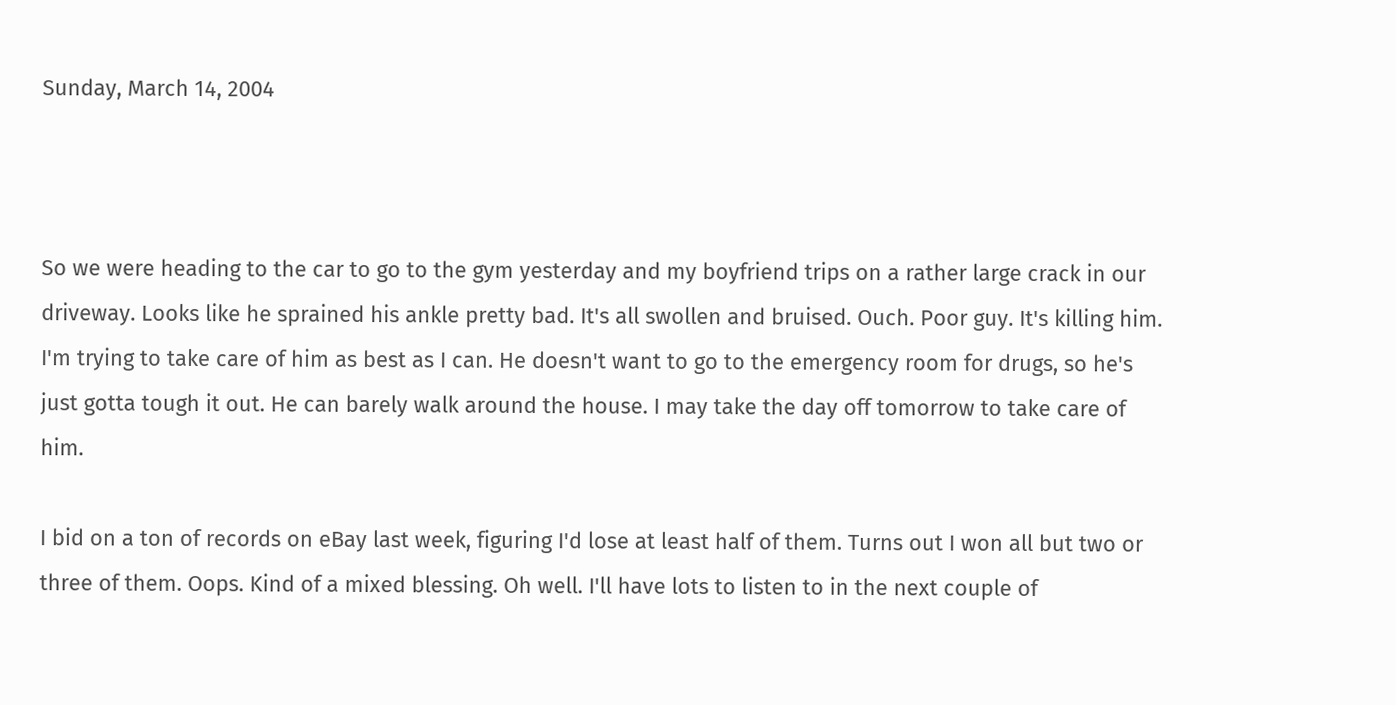Sunday, March 14, 2004



So we were heading to the car to go to the gym yesterday and my boyfriend trips on a rather large crack in our driveway. Looks like he sprained his ankle pretty bad. It's all swollen and bruised. Ouch. Poor guy. It's killing him. I'm trying to take care of him as best as I can. He doesn't want to go to the emergency room for drugs, so he's just gotta tough it out. He can barely walk around the house. I may take the day off tomorrow to take care of him.

I bid on a ton of records on eBay last week, figuring I'd lose at least half of them. Turns out I won all but two or three of them. Oops. Kind of a mixed blessing. Oh well. I'll have lots to listen to in the next couple of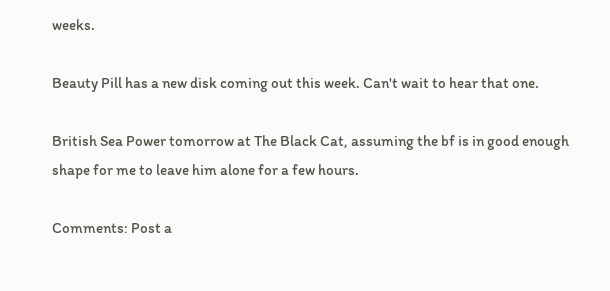weeks.

Beauty Pill has a new disk coming out this week. Can't wait to hear that one.

British Sea Power tomorrow at The Black Cat, assuming the bf is in good enough shape for me to leave him alone for a few hours.

Comments: Post a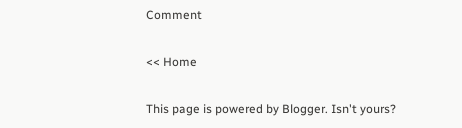Comment

<< Home

This page is powered by Blogger. Isn't yours?